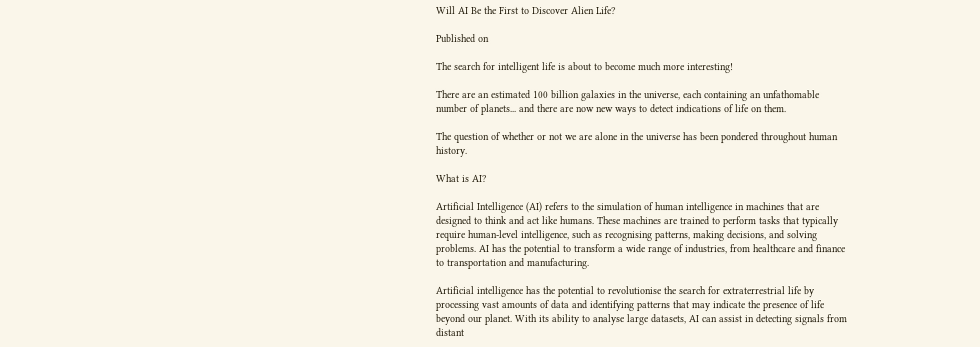Will AI Be the First to Discover Alien Life?

Published on

The search for intelligent life is about to become much more interesting!

There are an estimated 100 billion galaxies in the universe, each containing an unfathomable number of planets... and there are now new ways to detect indications of life on them.

The question of whether or not we are alone in the universe has been pondered throughout human history.

What is AI?

Artificial Intelligence (AI) refers to the simulation of human intelligence in machines that are designed to think and act like humans. These machines are trained to perform tasks that typically require human-level intelligence, such as recognising patterns, making decisions, and solving problems. AI has the potential to transform a wide range of industries, from healthcare and finance to transportation and manufacturing.

Artificial intelligence has the potential to revolutionise the search for extraterrestrial life by processing vast amounts of data and identifying patterns that may indicate the presence of life beyond our planet. With its ability to analyse large datasets, AI can assist in detecting signals from distant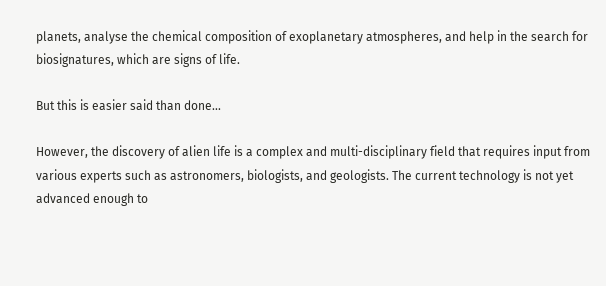planets, analyse the chemical composition of exoplanetary atmospheres, and help in the search for biosignatures, which are signs of life.

But this is easier said than done...

However, the discovery of alien life is a complex and multi-disciplinary field that requires input from various experts such as astronomers, biologists, and geologists. The current technology is not yet advanced enough to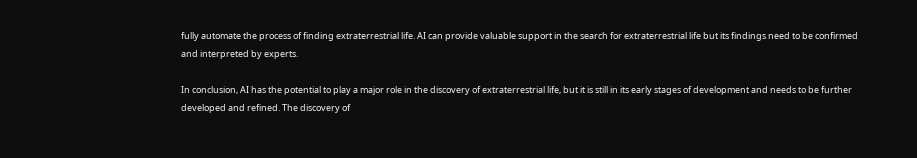fully automate the process of finding extraterrestrial life. AI can provide valuable support in the search for extraterrestrial life but its findings need to be confirmed and interpreted by experts.

In conclusion, AI has the potential to play a major role in the discovery of extraterrestrial life, but it is still in its early stages of development and needs to be further developed and refined. The discovery of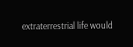extraterrestrial life would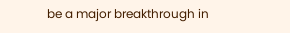be a major breakthrough in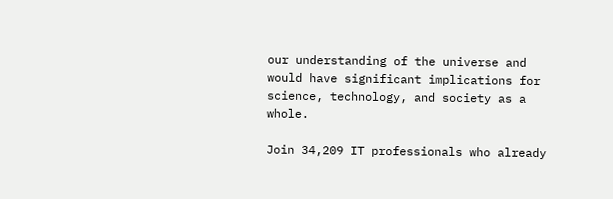our understanding of the universe and would have significant implications for science, technology, and society as a whole.

Join 34,209 IT professionals who already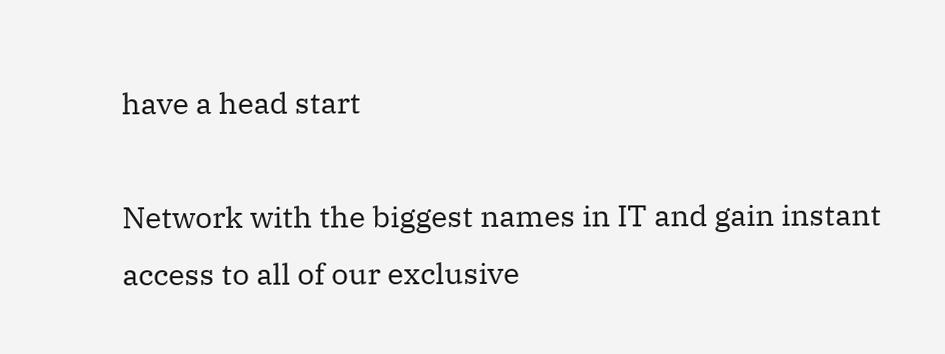have a head start

Network with the biggest names in IT and gain instant access to all of our exclusive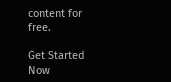content for free.

Get Started Now